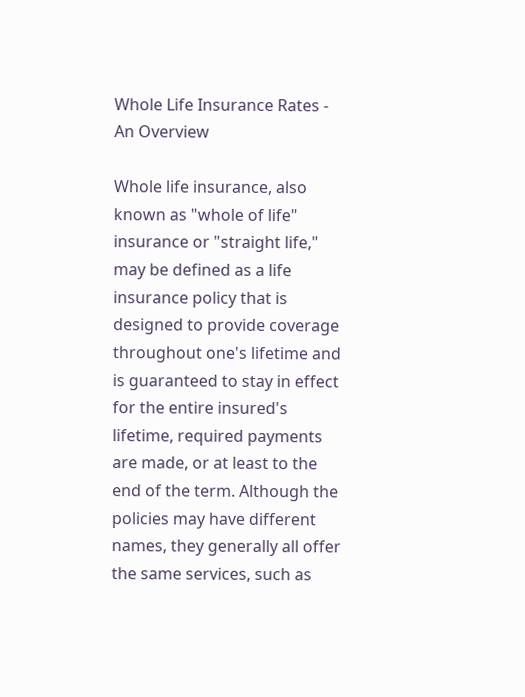Whole Life Insurance Rates - An Overview

Whole life insurance, also known as "whole of life" insurance or "straight life," may be defined as a life insurance policy that is designed to provide coverage throughout one's lifetime and is guaranteed to stay in effect for the entire insured's lifetime, required payments are made, or at least to the end of the term. Although the policies may have different names, they generally all offer the same services, such as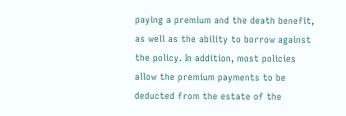paying a premium and the death benefit, as well as the ability to borrow against the policy. In addition, most policies allow the premium payments to be deducted from the estate of the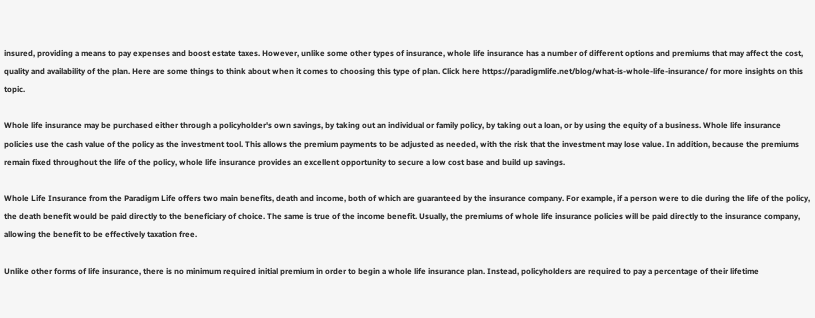insured, providing a means to pay expenses and boost estate taxes. However, unlike some other types of insurance, whole life insurance has a number of different options and premiums that may affect the cost, quality and availability of the plan. Here are some things to think about when it comes to choosing this type of plan. Click here https://paradigmlife.net/blog/what-is-whole-life-insurance/ for more insights on this topic.

Whole life insurance may be purchased either through a policyholder's own savings, by taking out an individual or family policy, by taking out a loan, or by using the equity of a business. Whole life insurance policies use the cash value of the policy as the investment tool. This allows the premium payments to be adjusted as needed, with the risk that the investment may lose value. In addition, because the premiums remain fixed throughout the life of the policy, whole life insurance provides an excellent opportunity to secure a low cost base and build up savings.

Whole Life Insurance from the Paradigm Life offers two main benefits, death and income, both of which are guaranteed by the insurance company. For example, if a person were to die during the life of the policy, the death benefit would be paid directly to the beneficiary of choice. The same is true of the income benefit. Usually, the premiums of whole life insurance policies will be paid directly to the insurance company, allowing the benefit to be effectively taxation free.

Unlike other forms of life insurance, there is no minimum required initial premium in order to begin a whole life insurance plan. Instead, policyholders are required to pay a percentage of their lifetime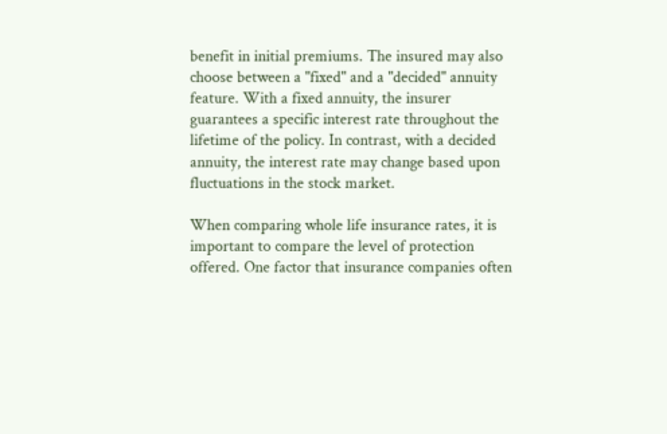benefit in initial premiums. The insured may also choose between a "fixed" and a "decided" annuity feature. With a fixed annuity, the insurer guarantees a specific interest rate throughout the lifetime of the policy. In contrast, with a decided annuity, the interest rate may change based upon fluctuations in the stock market.

When comparing whole life insurance rates, it is important to compare the level of protection offered. One factor that insurance companies often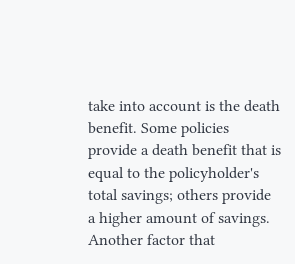take into account is the death benefit. Some policies provide a death benefit that is equal to the policyholder's total savings; others provide a higher amount of savings. Another factor that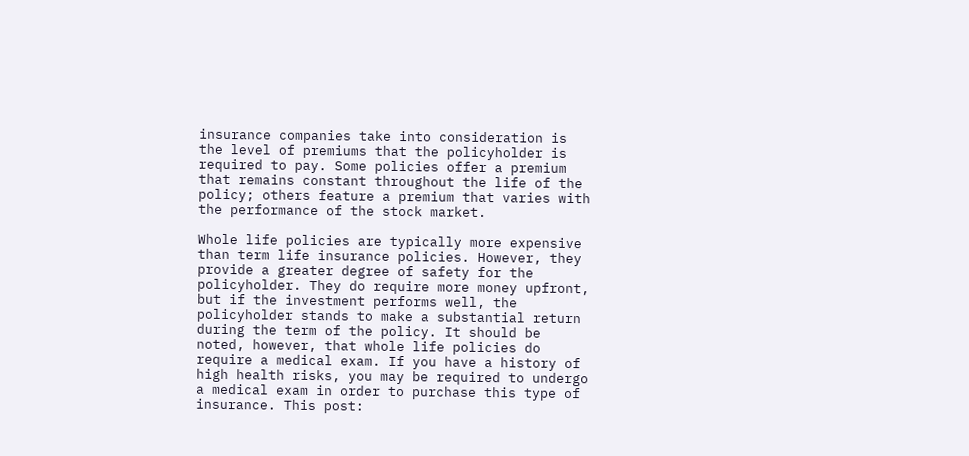insurance companies take into consideration is the level of premiums that the policyholder is required to pay. Some policies offer a premium that remains constant throughout the life of the policy; others feature a premium that varies with the performance of the stock market.

Whole life policies are typically more expensive than term life insurance policies. However, they provide a greater degree of safety for the policyholder. They do require more money upfront, but if the investment performs well, the policyholder stands to make a substantial return during the term of the policy. It should be noted, however, that whole life policies do require a medical exam. If you have a history of high health risks, you may be required to undergo a medical exam in order to purchase this type of insurance. This post: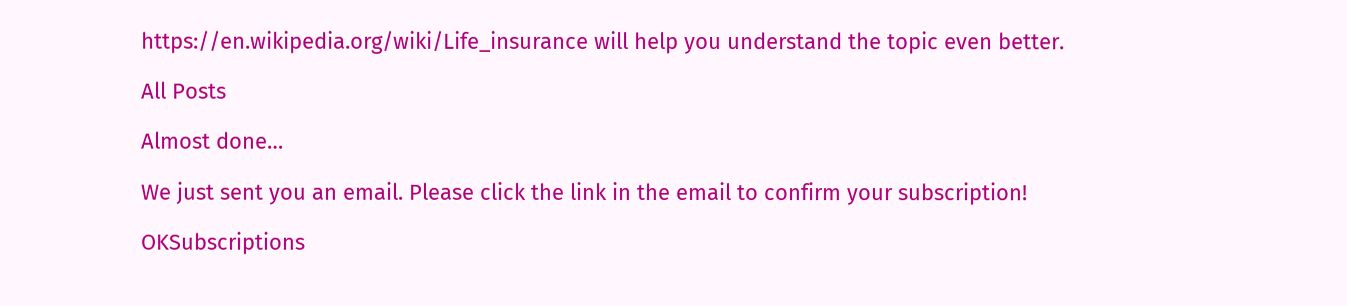https://en.wikipedia.org/wiki/Life_insurance will help you understand the topic even better.

All Posts

Almost done…

We just sent you an email. Please click the link in the email to confirm your subscription!

OKSubscriptions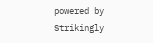powered by Strikingly